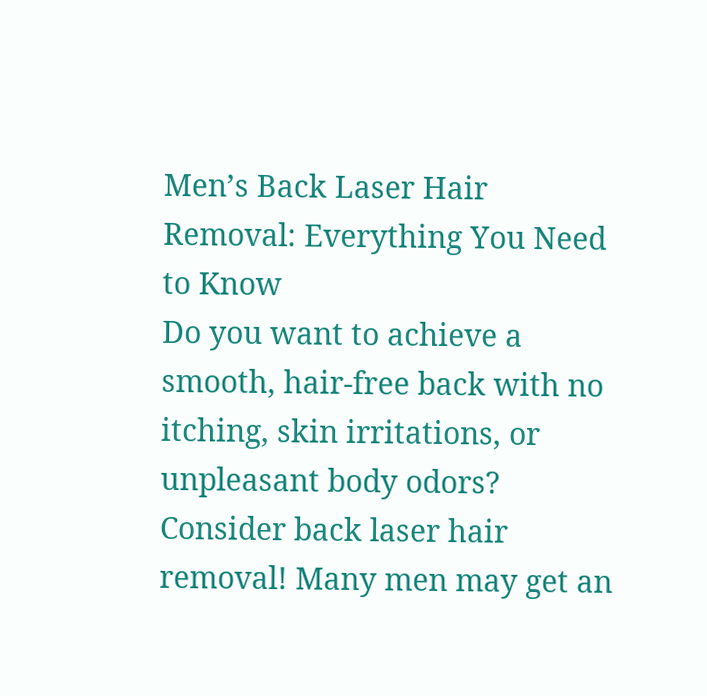Men’s Back Laser Hair Removal: Everything You Need to Know
Do you want to achieve a smooth, hair-free back with no itching, skin irritations, or unpleasant body odors? Consider back laser hair removal! Many men may get an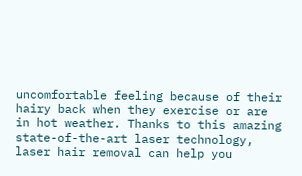uncomfortable feeling because of their hairy back when they exercise or are in hot weather. Thanks to this amazing state-of-the-art laser technology, laser hair removal can help you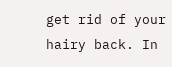get rid of your hairy back. In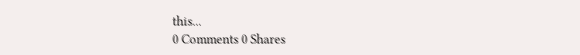this...
0 Comments 0 Shares